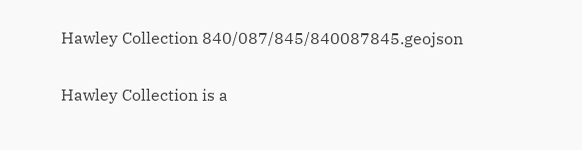Hawley Collection 840/087/845/840087845.geojson

Hawley Collection is a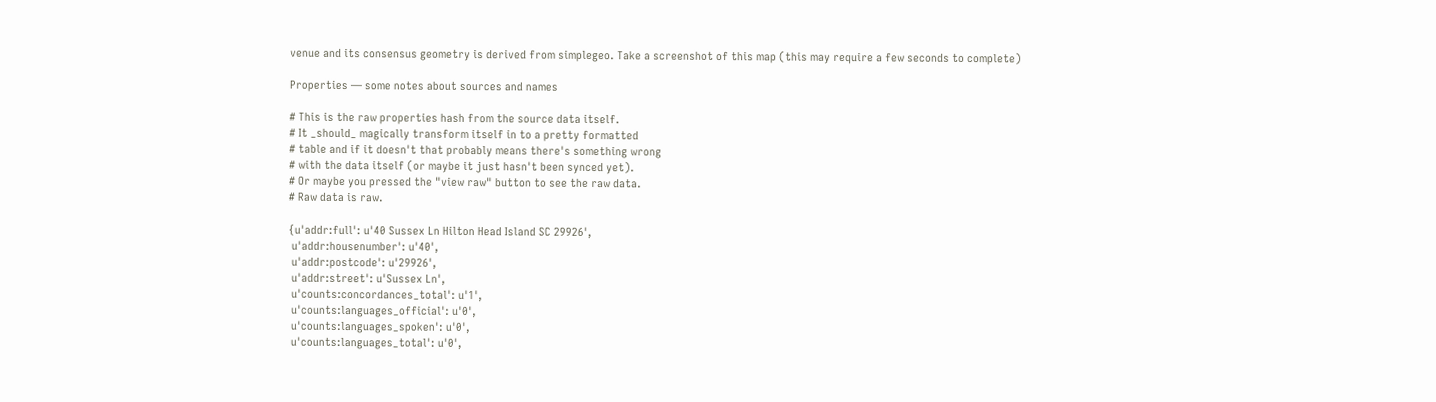venue and its consensus geometry is derived from simplegeo. Take a screenshot of this map (this may require a few seconds to complete)

Properties — some notes about sources and names

# This is the raw properties hash from the source data itself.
# It _should_ magically transform itself in to a pretty formatted
# table and if it doesn't that probably means there's something wrong
# with the data itself (or maybe it just hasn't been synced yet).
# Or maybe you pressed the "view raw" button to see the raw data.
# Raw data is raw.

{u'addr:full': u'40 Sussex Ln Hilton Head Island SC 29926',
 u'addr:housenumber': u'40',
 u'addr:postcode': u'29926',
 u'addr:street': u'Sussex Ln',
 u'counts:concordances_total': u'1',
 u'counts:languages_official': u'0',
 u'counts:languages_spoken': u'0',
 u'counts:languages_total': u'0',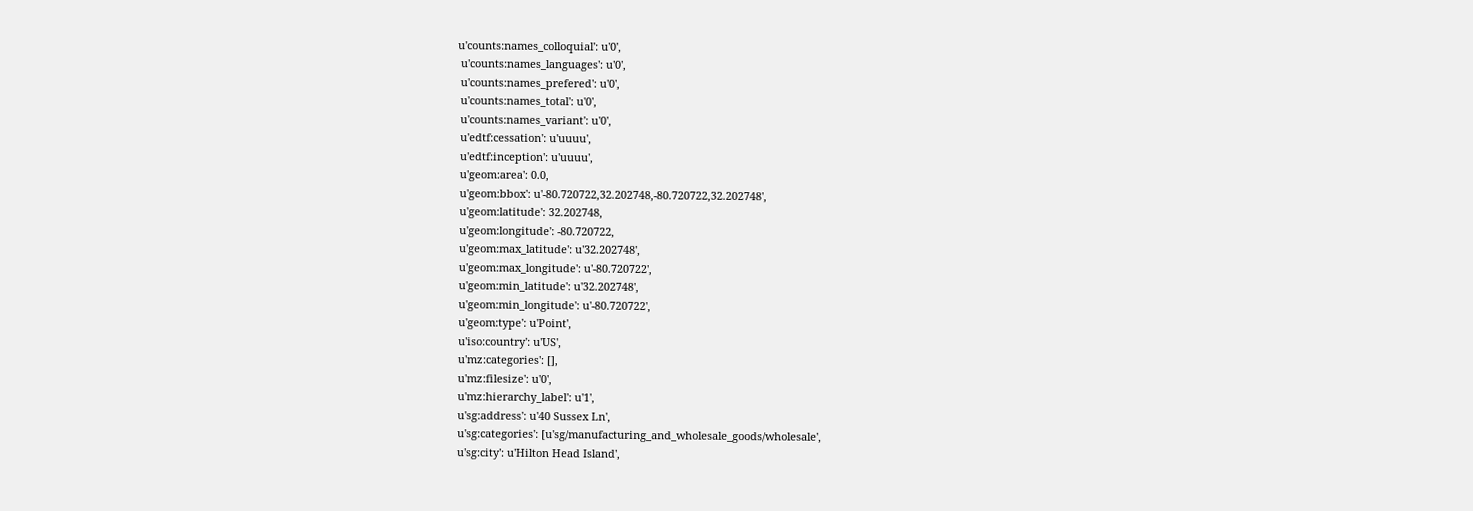u'counts:names_colloquial': u'0',
 u'counts:names_languages': u'0',
 u'counts:names_prefered': u'0',
 u'counts:names_total': u'0',
 u'counts:names_variant': u'0',
 u'edtf:cessation': u'uuuu',
 u'edtf:inception': u'uuuu',
 u'geom:area': 0.0,
 u'geom:bbox': u'-80.720722,32.202748,-80.720722,32.202748',
 u'geom:latitude': 32.202748,
 u'geom:longitude': -80.720722,
 u'geom:max_latitude': u'32.202748',
 u'geom:max_longitude': u'-80.720722',
 u'geom:min_latitude': u'32.202748',
 u'geom:min_longitude': u'-80.720722',
 u'geom:type': u'Point',
 u'iso:country': u'US',
 u'mz:categories': [],
 u'mz:filesize': u'0',
 u'mz:hierarchy_label': u'1',
 u'sg:address': u'40 Sussex Ln',
 u'sg:categories': [u'sg/manufacturing_and_wholesale_goods/wholesale',
 u'sg:city': u'Hilton Head Island',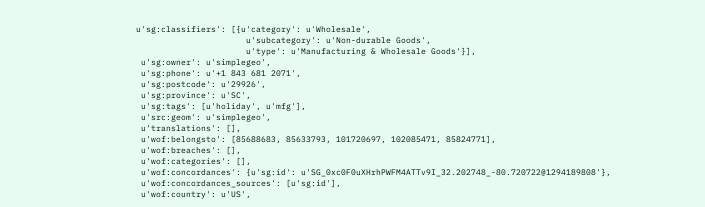u'sg:classifiers': [{u'category': u'Wholesale',
                      u'subcategory': u'Non-durable Goods',
                      u'type': u'Manufacturing & Wholesale Goods'}],
 u'sg:owner': u'simplegeo',
 u'sg:phone': u'+1 843 681 2071',
 u'sg:postcode': u'29926',
 u'sg:province': u'SC',
 u'sg:tags': [u'holiday', u'mfg'],
 u'src:geom': u'simplegeo',
 u'translations': [],
 u'wof:belongsto': [85688683, 85633793, 101720697, 102085471, 85824771],
 u'wof:breaches': [],
 u'wof:categories': [],
 u'wof:concordances': {u'sg:id': u'SG_0xc0F0uXHrhPWFM4ATTv9I_32.202748_-80.720722@1294189808'},
 u'wof:concordances_sources': [u'sg:id'],
 u'wof:country': u'US',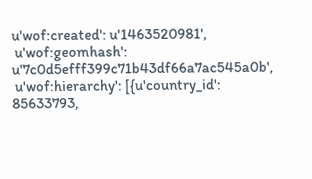u'wof:created': u'1463520981',
 u'wof:geomhash': u'7c0d5efff399c71b43df66a7ac545a0b',
 u'wof:hierarchy': [{u'country_id': 85633793,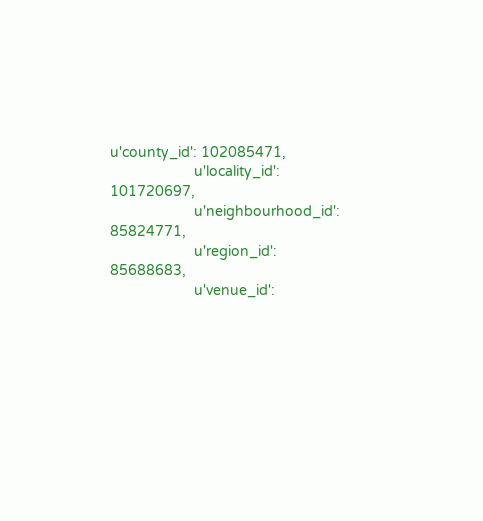u'county_id': 102085471,
                     u'locality_id': 101720697,
                     u'neighbourhood_id': 85824771,
                     u'region_id': 85688683,
                     u'venue_id':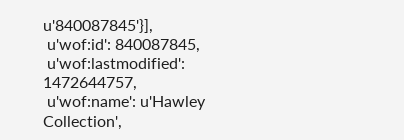u'840087845'}],
 u'wof:id': 840087845,
 u'wof:lastmodified': 1472644757,
 u'wof:name': u'Hawley Collection',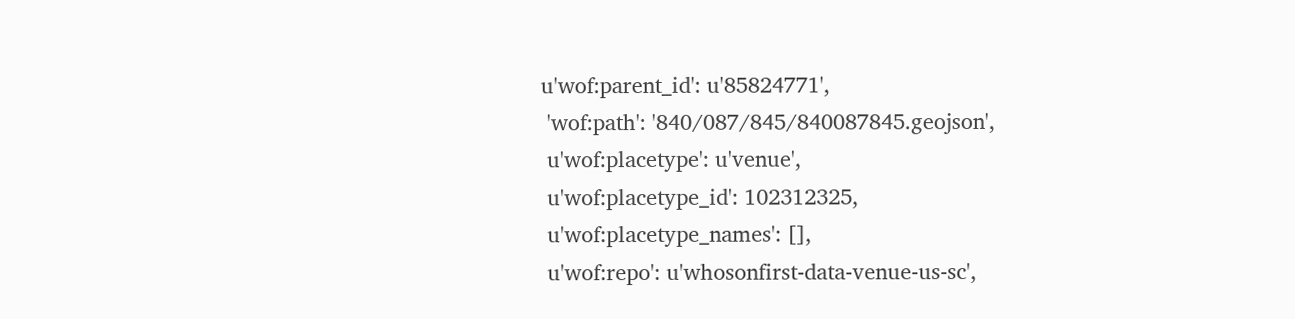u'wof:parent_id': u'85824771',
 'wof:path': '840/087/845/840087845.geojson',
 u'wof:placetype': u'venue',
 u'wof:placetype_id': 102312325,
 u'wof:placetype_names': [],
 u'wof:repo': u'whosonfirst-data-venue-us-sc',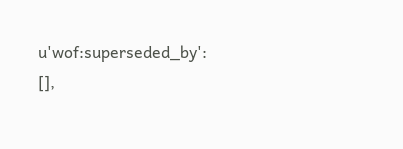u'wof:superseded_by': [],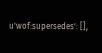u'wof:supersedes': [],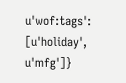u'wof:tags': [u'holiday', u'mfg']}